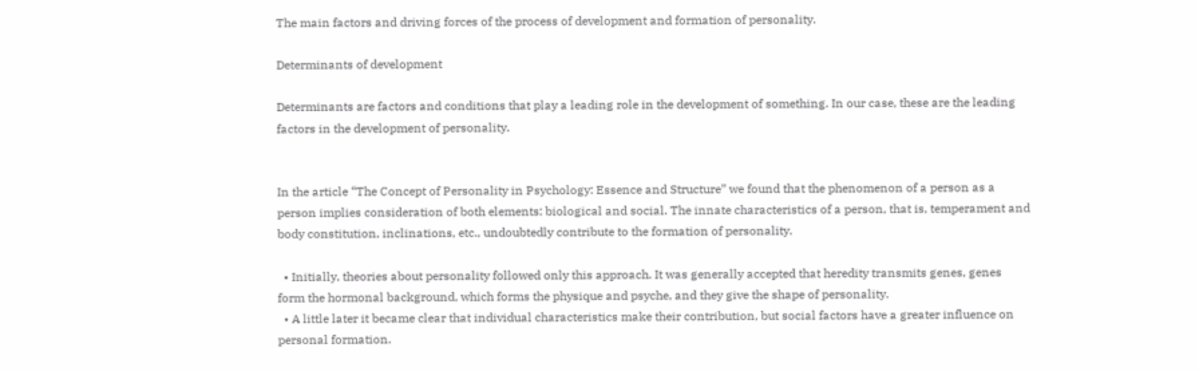The main factors and driving forces of the process of development and formation of personality.

Determinants of development

Determinants are factors and conditions that play a leading role in the development of something. In our case, these are the leading factors in the development of personality.


In the article “The Concept of Personality in Psychology: Essence and Structure” we found that the phenomenon of a person as a person implies consideration of both elements: biological and social. The innate characteristics of a person, that is, temperament and body constitution, inclinations, etc., undoubtedly contribute to the formation of personality.

  • Initially, theories about personality followed only this approach. It was generally accepted that heredity transmits genes, genes form the hormonal background, which forms the physique and psyche, and they give the shape of personality.
  • A little later it became clear that individual characteristics make their contribution, but social factors have a greater influence on personal formation.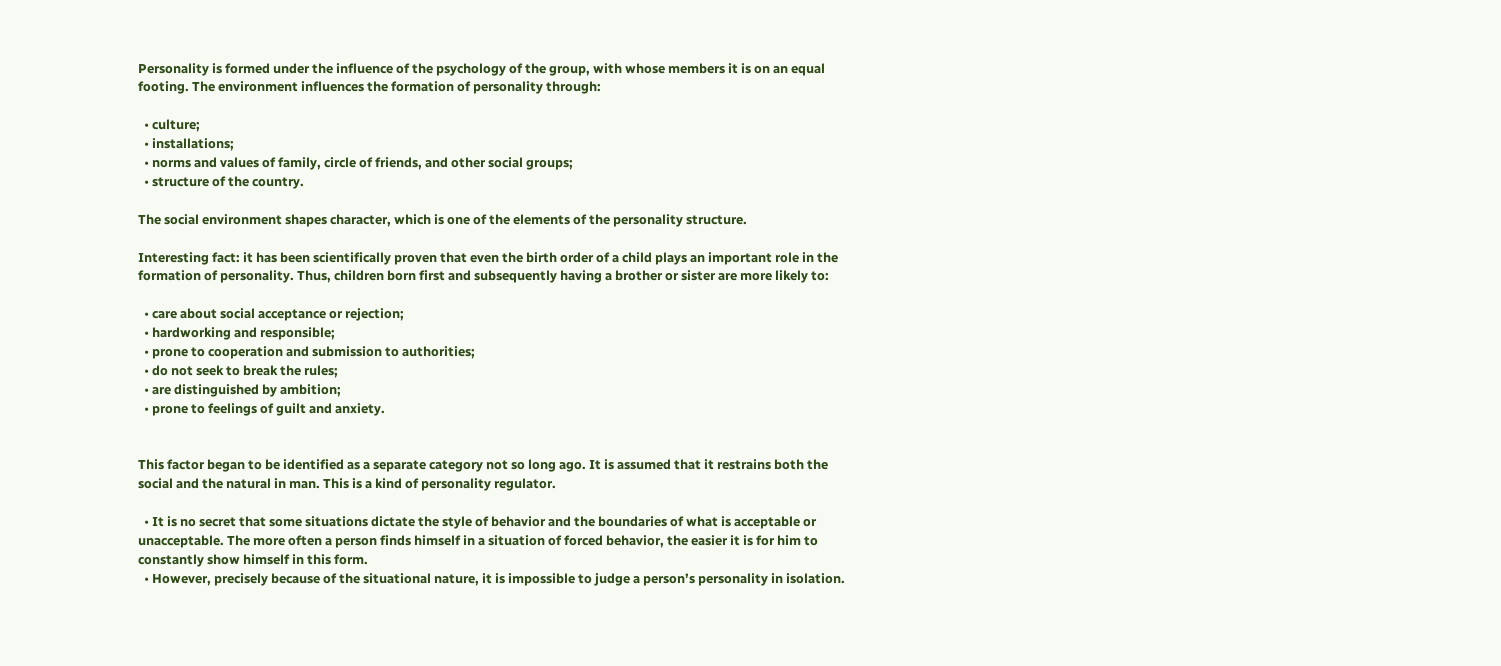Personality is formed under the influence of the psychology of the group, with whose members it is on an equal footing. The environment influences the formation of personality through:

  • culture;
  • installations;
  • norms and values of family, circle of friends, and other social groups;
  • structure of the country.

The social environment shapes character, which is one of the elements of the personality structure.

Interesting fact: it has been scientifically proven that even the birth order of a child plays an important role in the formation of personality. Thus, children born first and subsequently having a brother or sister are more likely to:

  • care about social acceptance or rejection;
  • hardworking and responsible;
  • prone to cooperation and submission to authorities;
  • do not seek to break the rules;
  • are distinguished by ambition;
  • prone to feelings of guilt and anxiety.


This factor began to be identified as a separate category not so long ago. It is assumed that it restrains both the social and the natural in man. This is a kind of personality regulator.

  • It is no secret that some situations dictate the style of behavior and the boundaries of what is acceptable or unacceptable. The more often a person finds himself in a situation of forced behavior, the easier it is for him to constantly show himself in this form.
  • However, precisely because of the situational nature, it is impossible to judge a person’s personality in isolation.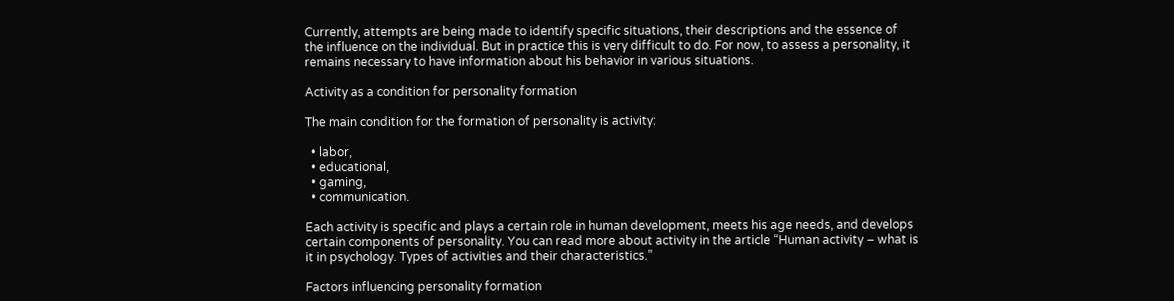Currently, attempts are being made to identify specific situations, their descriptions and the essence of the influence on the individual. But in practice this is very difficult to do. For now, to assess a personality, it remains necessary to have information about his behavior in various situations.

Activity as a condition for personality formation

The main condition for the formation of personality is activity:

  • labor,
  • educational,
  • gaming,
  • communication.

Each activity is specific and plays a certain role in human development, meets his age needs, and develops certain components of personality. You can read more about activity in the article “Human activity – what is it in psychology. Types of activities and their characteristics.”

Factors influencing personality formation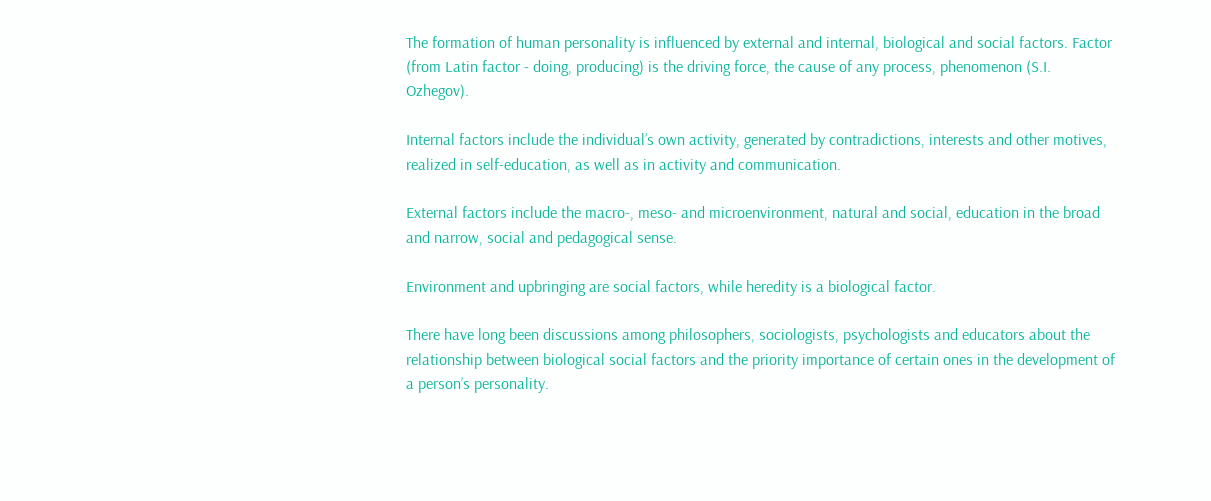The formation of human personality is influenced by external and internal, biological and social factors. Factor (from Latin factor - doing, producing) is the driving force, the cause of any process, phenomenon (S.I. Ozhegov).

Internal factors include the individual’s own activity, generated by contradictions, interests and other motives, realized in self-education, as well as in activity and communication.

External factors include the macro-, meso- and microenvironment, natural and social, education in the broad and narrow, social and pedagogical sense.

Environment and upbringing are social factors, while heredity is a biological factor.

There have long been discussions among philosophers, sociologists, psychologists and educators about the relationship between biological social factors and the priority importance of certain ones in the development of a person’s personality.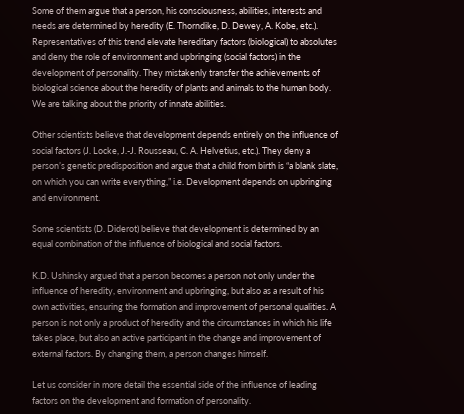Some of them argue that a person, his consciousness, abilities, interests and needs are determined by heredity (E. Thorndike, D. Dewey, A. Kobe, etc.). Representatives of this trend elevate hereditary factors (biological) to absolutes and deny the role of environment and upbringing (social factors) in the development of personality. They mistakenly transfer the achievements of biological science about the heredity of plants and animals to the human body. We are talking about the priority of innate abilities.

Other scientists believe that development depends entirely on the influence of social factors (J. Locke, J.-J. Rousseau, C. A. Helvetius, etc.). They deny a person’s genetic predisposition and argue that a child from birth is “a blank slate, on which you can write everything,” i.e. Development depends on upbringing and environment.

Some scientists (D. Diderot) believe that development is determined by an equal combination of the influence of biological and social factors.

K.D. Ushinsky argued that a person becomes a person not only under the influence of heredity, environment and upbringing, but also as a result of his own activities, ensuring the formation and improvement of personal qualities. A person is not only a product of heredity and the circumstances in which his life takes place, but also an active participant in the change and improvement of external factors. By changing them, a person changes himself.

Let us consider in more detail the essential side of the influence of leading factors on the development and formation of personality.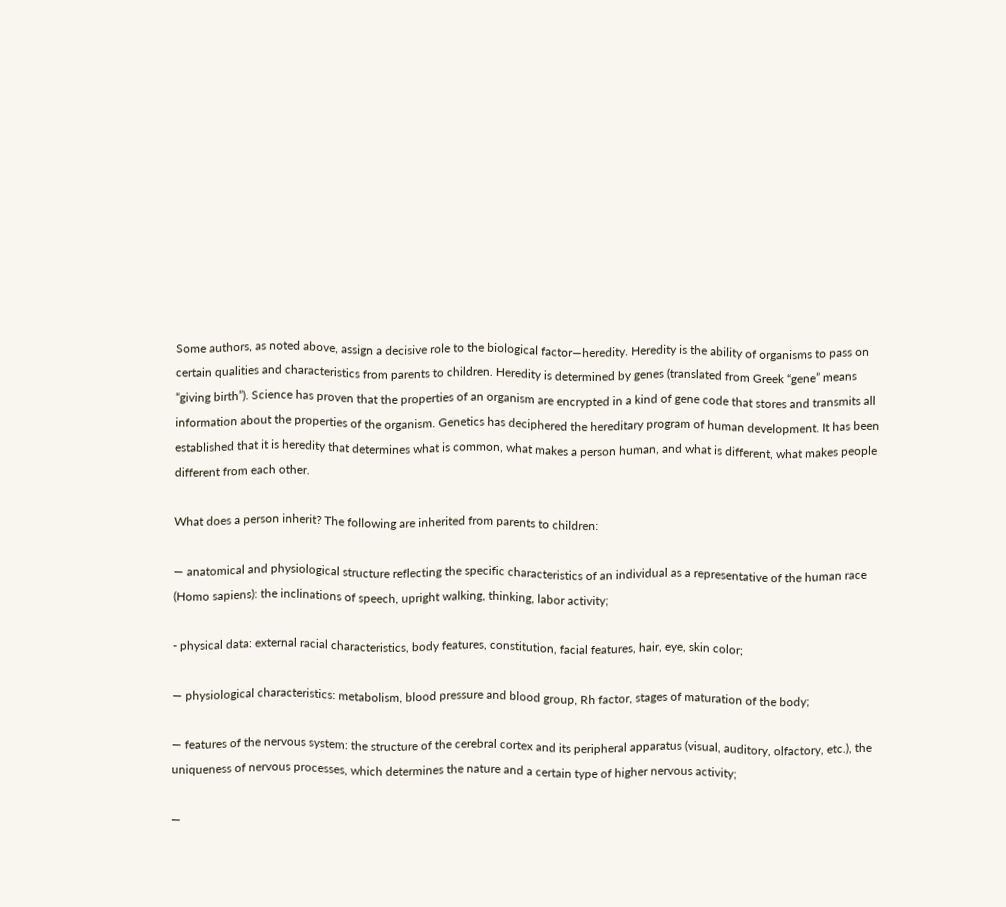Some authors, as noted above, assign a decisive role to the biological factor—heredity. Heredity is the ability of organisms to pass on certain qualities and characteristics from parents to children. Heredity is determined by genes (translated from Greek “gene” means “giving birth”). Science has proven that the properties of an organism are encrypted in a kind of gene code that stores and transmits all information about the properties of the organism. Genetics has deciphered the hereditary program of human development. It has been established that it is heredity that determines what is common, what makes a person human, and what is different, what makes people different from each other.

What does a person inherit? The following are inherited from parents to children:

— anatomical and physiological structure reflecting the specific characteristics of an individual as a representative of the human race (Homo sapiens): the inclinations of speech, upright walking, thinking, labor activity;

- physical data: external racial characteristics, body features, constitution, facial features, hair, eye, skin color;

— physiological characteristics: metabolism, blood pressure and blood group, Rh factor, stages of maturation of the body;

— features of the nervous system: the structure of the cerebral cortex and its peripheral apparatus (visual, auditory, olfactory, etc.), the uniqueness of nervous processes, which determines the nature and a certain type of higher nervous activity;

—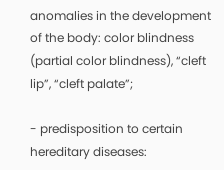anomalies in the development of the body: color blindness (partial color blindness), “cleft lip”, “cleft palate”;

- predisposition to certain hereditary diseases: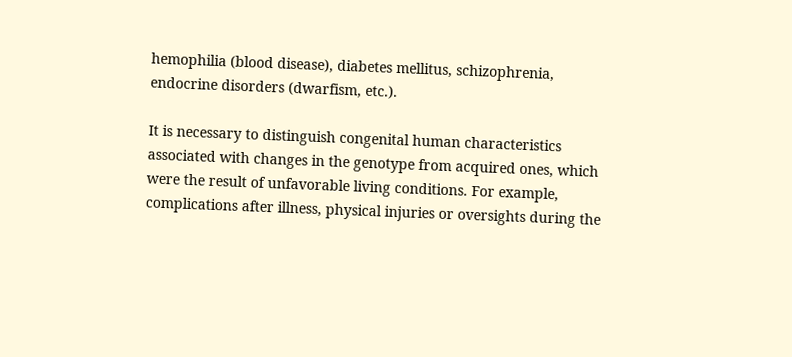hemophilia (blood disease), diabetes mellitus, schizophrenia, endocrine disorders (dwarfism, etc.).

It is necessary to distinguish congenital human characteristics associated with changes in the genotype from acquired ones, which were the result of unfavorable living conditions. For example, complications after illness, physical injuries or oversights during the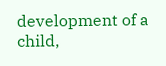development of a child,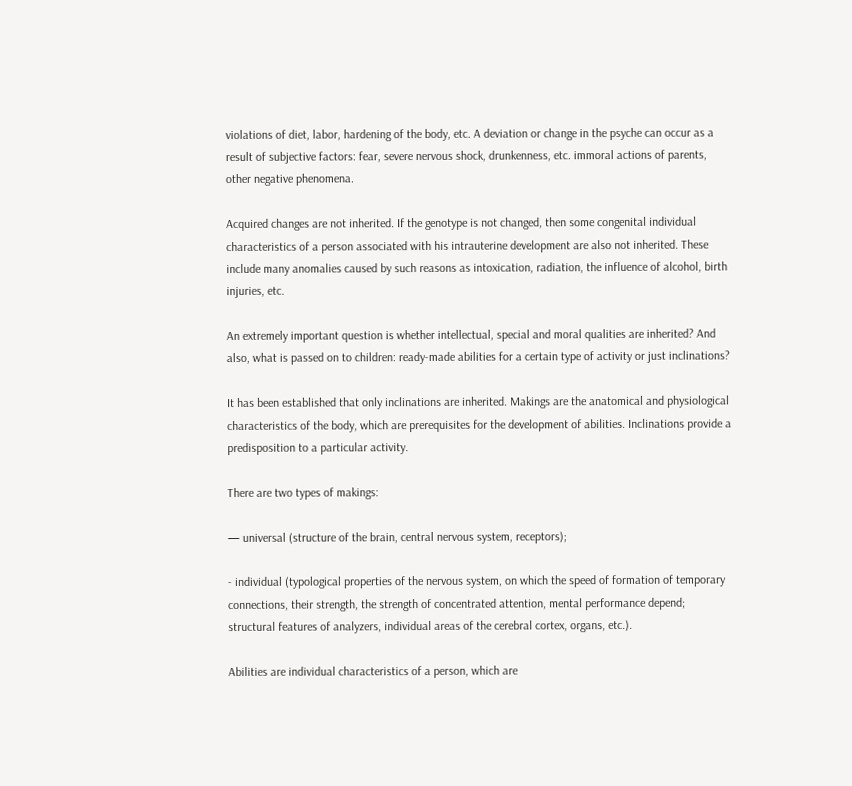violations of diet, labor, hardening of the body, etc. A deviation or change in the psyche can occur as a result of subjective factors: fear, severe nervous shock, drunkenness, etc. immoral actions of parents, other negative phenomena.

Acquired changes are not inherited. If the genotype is not changed, then some congenital individual characteristics of a person associated with his intrauterine development are also not inherited. These include many anomalies caused by such reasons as intoxication, radiation, the influence of alcohol, birth injuries, etc.

An extremely important question is whether intellectual, special and moral qualities are inherited? And also, what is passed on to children: ready-made abilities for a certain type of activity or just inclinations?

It has been established that only inclinations are inherited. Makings are the anatomical and physiological characteristics of the body, which are prerequisites for the development of abilities. Inclinations provide a predisposition to a particular activity.

There are two types of makings:

— universal (structure of the brain, central nervous system, receptors);

- individual (typological properties of the nervous system, on which the speed of formation of temporary connections, their strength, the strength of concentrated attention, mental performance depend; structural features of analyzers, individual areas of the cerebral cortex, organs, etc.).

Abilities are individual characteristics of a person, which are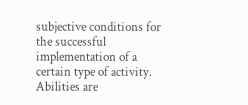subjective conditions for the successful implementation of a certain type of activity. Abilities are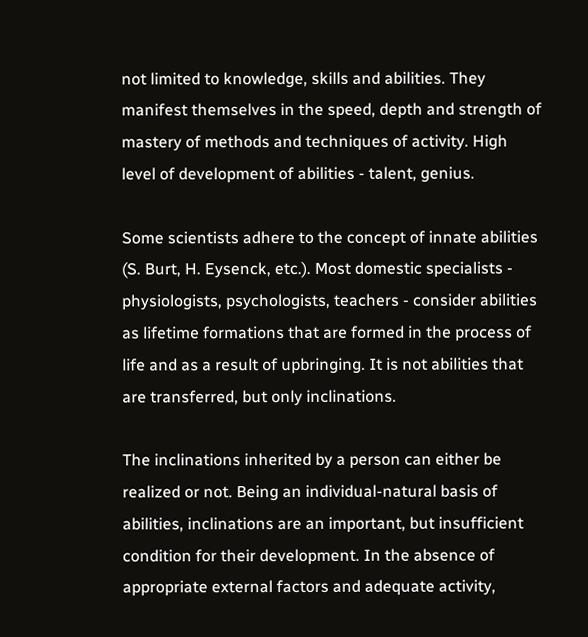not limited to knowledge, skills and abilities. They manifest themselves in the speed, depth and strength of mastery of methods and techniques of activity. High level of development of abilities - talent, genius.

Some scientists adhere to the concept of innate abilities (S. Burt, H. Eysenck, etc.). Most domestic specialists - physiologists, psychologists, teachers - consider abilities as lifetime formations that are formed in the process of life and as a result of upbringing. It is not abilities that are transferred, but only inclinations.

The inclinations inherited by a person can either be realized or not. Being an individual-natural basis of abilities, inclinations are an important, but insufficient condition for their development. In the absence of appropriate external factors and adequate activity,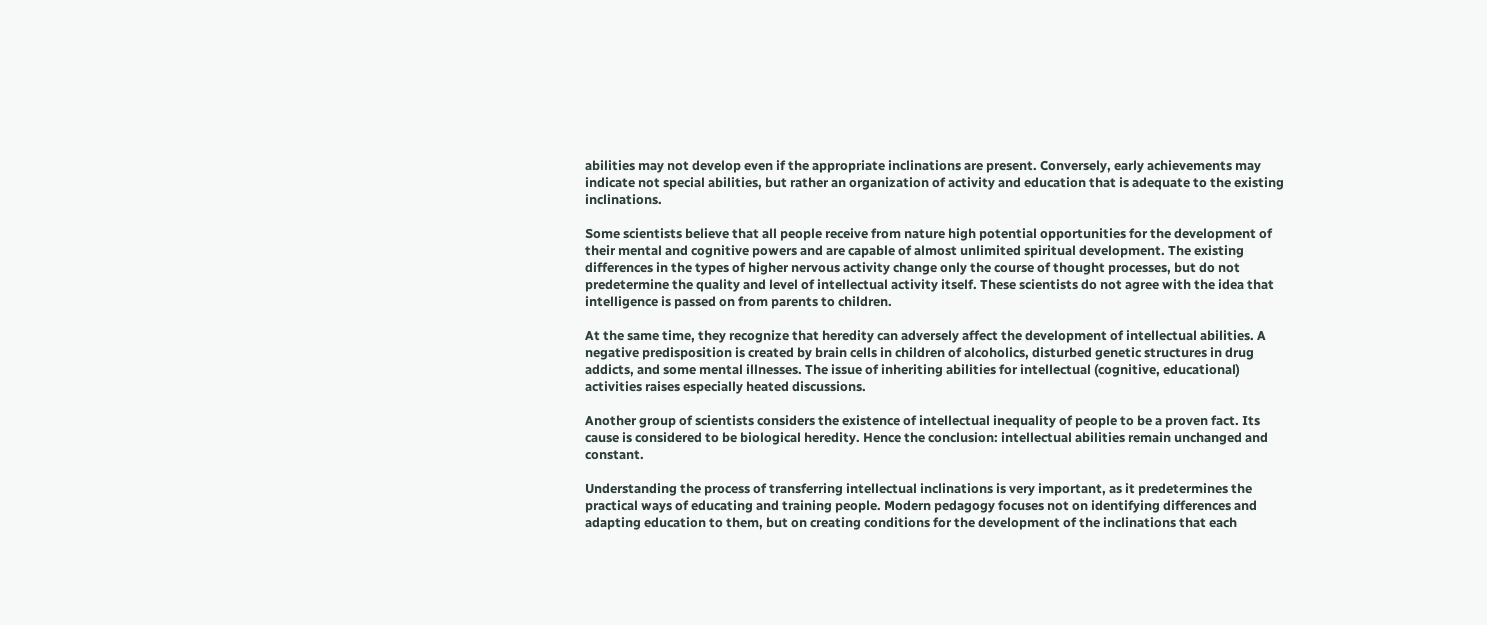abilities may not develop even if the appropriate inclinations are present. Conversely, early achievements may indicate not special abilities, but rather an organization of activity and education that is adequate to the existing inclinations.

Some scientists believe that all people receive from nature high potential opportunities for the development of their mental and cognitive powers and are capable of almost unlimited spiritual development. The existing differences in the types of higher nervous activity change only the course of thought processes, but do not predetermine the quality and level of intellectual activity itself. These scientists do not agree with the idea that intelligence is passed on from parents to children.

At the same time, they recognize that heredity can adversely affect the development of intellectual abilities. A negative predisposition is created by brain cells in children of alcoholics, disturbed genetic structures in drug addicts, and some mental illnesses. The issue of inheriting abilities for intellectual (cognitive, educational) activities raises especially heated discussions.

Another group of scientists considers the existence of intellectual inequality of people to be a proven fact. Its cause is considered to be biological heredity. Hence the conclusion: intellectual abilities remain unchanged and constant.

Understanding the process of transferring intellectual inclinations is very important, as it predetermines the practical ways of educating and training people. Modern pedagogy focuses not on identifying differences and adapting education to them, but on creating conditions for the development of the inclinations that each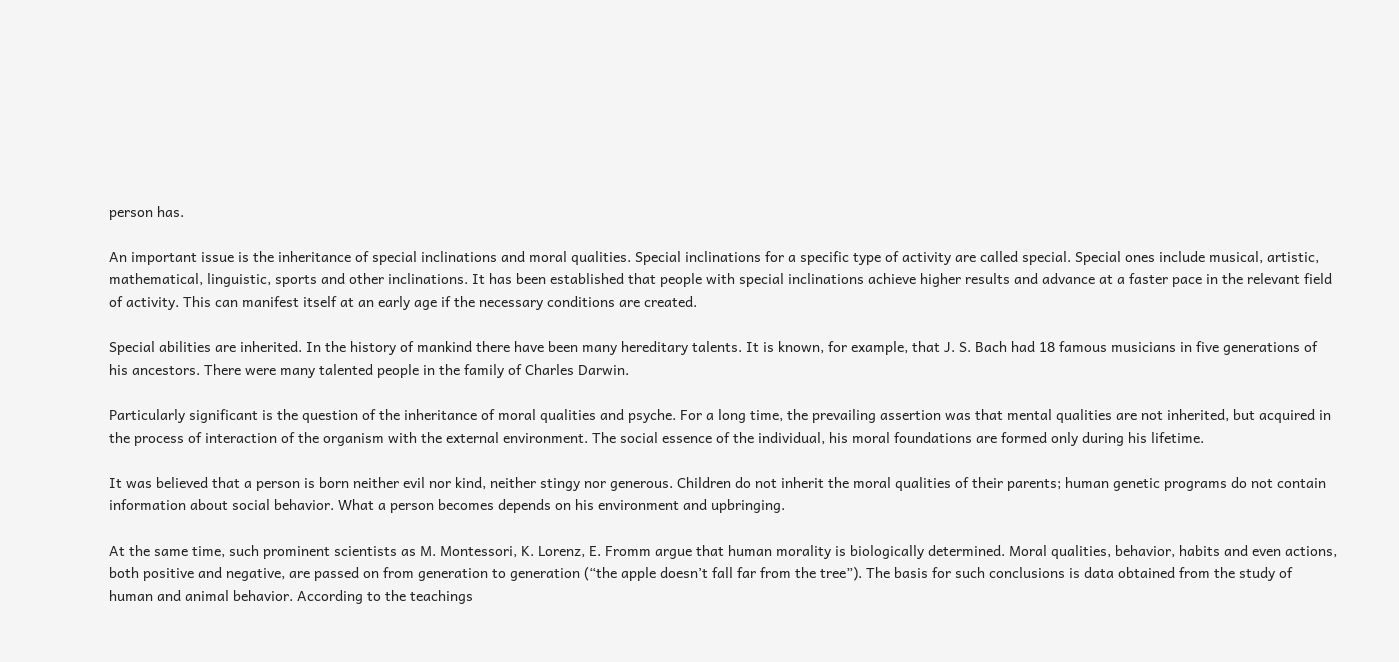person has.

An important issue is the inheritance of special inclinations and moral qualities. Special inclinations for a specific type of activity are called special. Special ones include musical, artistic, mathematical, linguistic, sports and other inclinations. It has been established that people with special inclinations achieve higher results and advance at a faster pace in the relevant field of activity. This can manifest itself at an early age if the necessary conditions are created.

Special abilities are inherited. In the history of mankind there have been many hereditary talents. It is known, for example, that J. S. Bach had 18 famous musicians in five generations of his ancestors. There were many talented people in the family of Charles Darwin.

Particularly significant is the question of the inheritance of moral qualities and psyche. For a long time, the prevailing assertion was that mental qualities are not inherited, but acquired in the process of interaction of the organism with the external environment. The social essence of the individual, his moral foundations are formed only during his lifetime.

It was believed that a person is born neither evil nor kind, neither stingy nor generous. Children do not inherit the moral qualities of their parents; human genetic programs do not contain information about social behavior. What a person becomes depends on his environment and upbringing.

At the same time, such prominent scientists as M. Montessori, K. Lorenz, E. Fromm argue that human morality is biologically determined. Moral qualities, behavior, habits and even actions, both positive and negative, are passed on from generation to generation (“the apple doesn’t fall far from the tree”). The basis for such conclusions is data obtained from the study of human and animal behavior. According to the teachings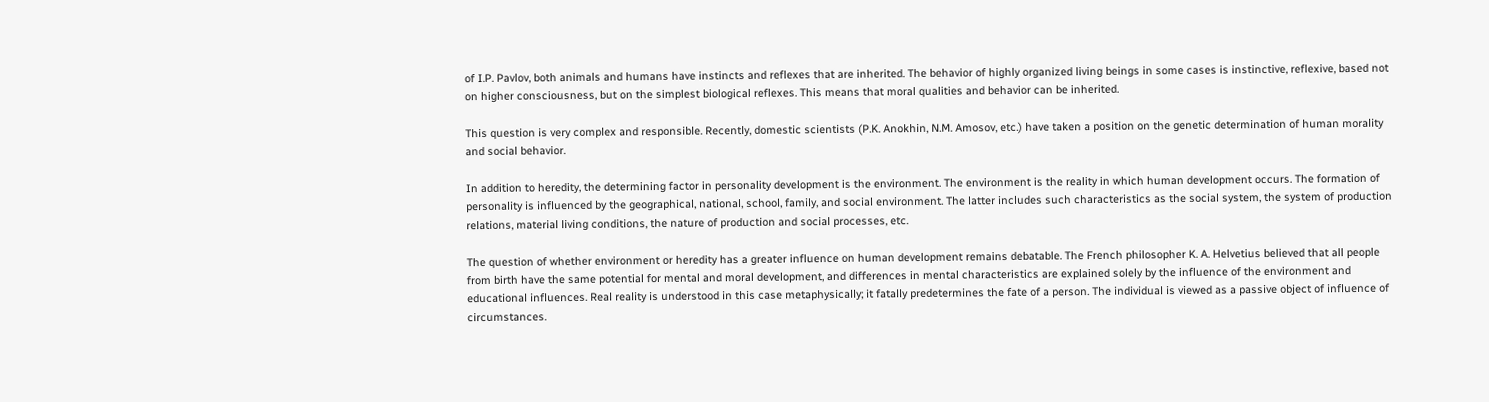of I.P. Pavlov, both animals and humans have instincts and reflexes that are inherited. The behavior of highly organized living beings in some cases is instinctive, reflexive, based not on higher consciousness, but on the simplest biological reflexes. This means that moral qualities and behavior can be inherited.

This question is very complex and responsible. Recently, domestic scientists (P.K. Anokhin, N.M. Amosov, etc.) have taken a position on the genetic determination of human morality and social behavior.

In addition to heredity, the determining factor in personality development is the environment. The environment is the reality in which human development occurs. The formation of personality is influenced by the geographical, national, school, family, and social environment. The latter includes such characteristics as the social system, the system of production relations, material living conditions, the nature of production and social processes, etc.

The question of whether environment or heredity has a greater influence on human development remains debatable. The French philosopher K. A. Helvetius believed that all people from birth have the same potential for mental and moral development, and differences in mental characteristics are explained solely by the influence of the environment and educational influences. Real reality is understood in this case metaphysically; it fatally predetermines the fate of a person. The individual is viewed as a passive object of influence of circumstances.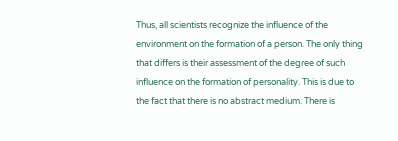Thus, all scientists recognize the influence of the environment on the formation of a person. The only thing that differs is their assessment of the degree of such influence on the formation of personality. This is due to the fact that there is no abstract medium. There is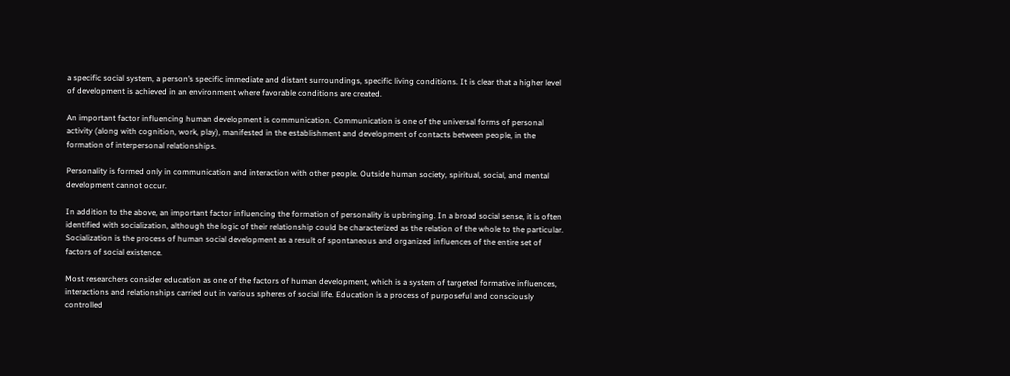a specific social system, a person’s specific immediate and distant surroundings, specific living conditions. It is clear that a higher level of development is achieved in an environment where favorable conditions are created.

An important factor influencing human development is communication. Communication is one of the universal forms of personal activity (along with cognition, work, play), manifested in the establishment and development of contacts between people, in the formation of interpersonal relationships.

Personality is formed only in communication and interaction with other people. Outside human society, spiritual, social, and mental development cannot occur.

In addition to the above, an important factor influencing the formation of personality is upbringing. In a broad social sense, it is often identified with socialization, although the logic of their relationship could be characterized as the relation of the whole to the particular. Socialization is the process of human social development as a result of spontaneous and organized influences of the entire set of factors of social existence.

Most researchers consider education as one of the factors of human development, which is a system of targeted formative influences, interactions and relationships carried out in various spheres of social life. Education is a process of purposeful and consciously controlled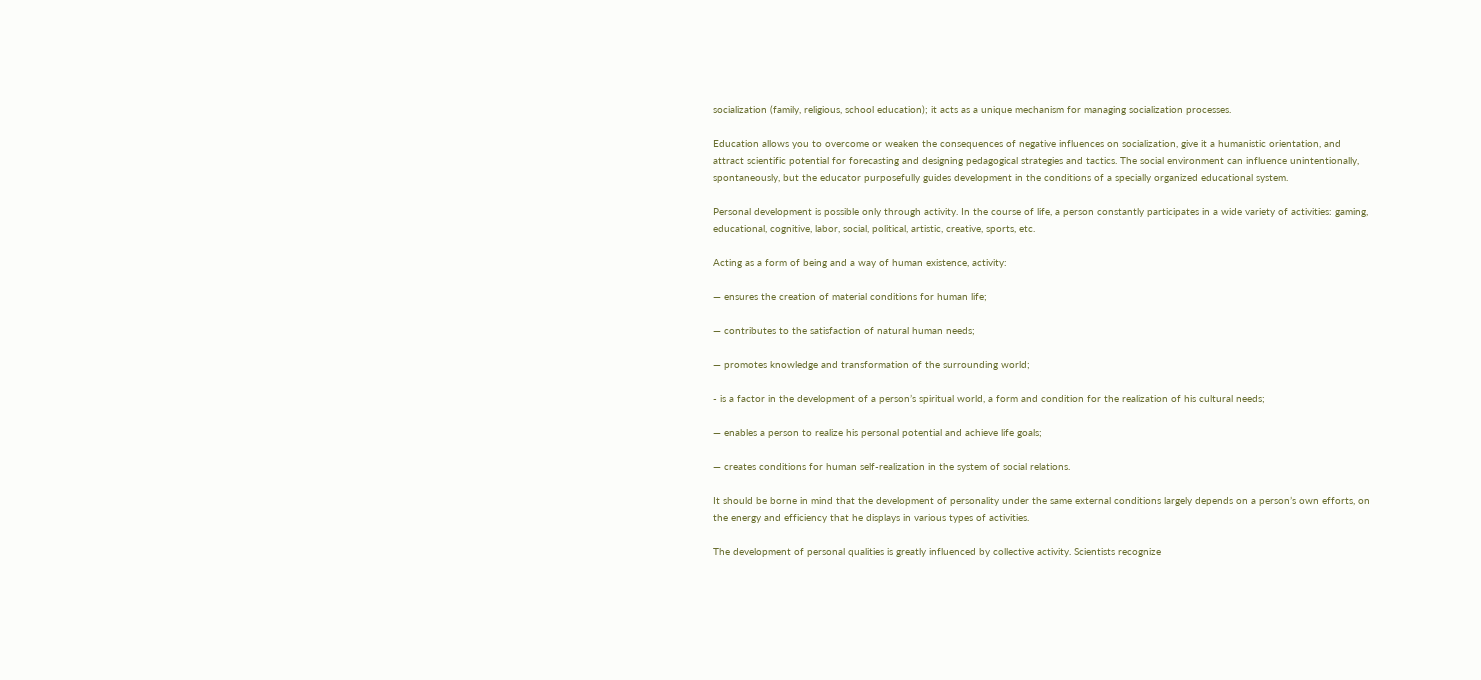socialization (family, religious, school education); it acts as a unique mechanism for managing socialization processes.

Education allows you to overcome or weaken the consequences of negative influences on socialization, give it a humanistic orientation, and attract scientific potential for forecasting and designing pedagogical strategies and tactics. The social environment can influence unintentionally, spontaneously, but the educator purposefully guides development in the conditions of a specially organized educational system.

Personal development is possible only through activity. In the course of life, a person constantly participates in a wide variety of activities: gaming, educational, cognitive, labor, social, political, artistic, creative, sports, etc.

Acting as a form of being and a way of human existence, activity:

— ensures the creation of material conditions for human life;

— contributes to the satisfaction of natural human needs;

— promotes knowledge and transformation of the surrounding world;

- is a factor in the development of a person’s spiritual world, a form and condition for the realization of his cultural needs;

— enables a person to realize his personal potential and achieve life goals;

— creates conditions for human self-realization in the system of social relations.

It should be borne in mind that the development of personality under the same external conditions largely depends on a person’s own efforts, on the energy and efficiency that he displays in various types of activities.

The development of personal qualities is greatly influenced by collective activity. Scientists recognize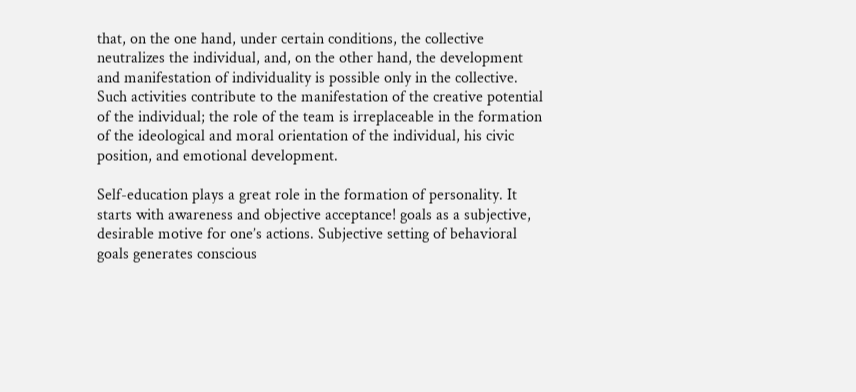that, on the one hand, under certain conditions, the collective neutralizes the individual, and, on the other hand, the development and manifestation of individuality is possible only in the collective. Such activities contribute to the manifestation of the creative potential of the individual; the role of the team is irreplaceable in the formation of the ideological and moral orientation of the individual, his civic position, and emotional development.

Self-education plays a great role in the formation of personality. It starts with awareness and objective acceptance! goals as a subjective, desirable motive for one’s actions. Subjective setting of behavioral goals generates conscious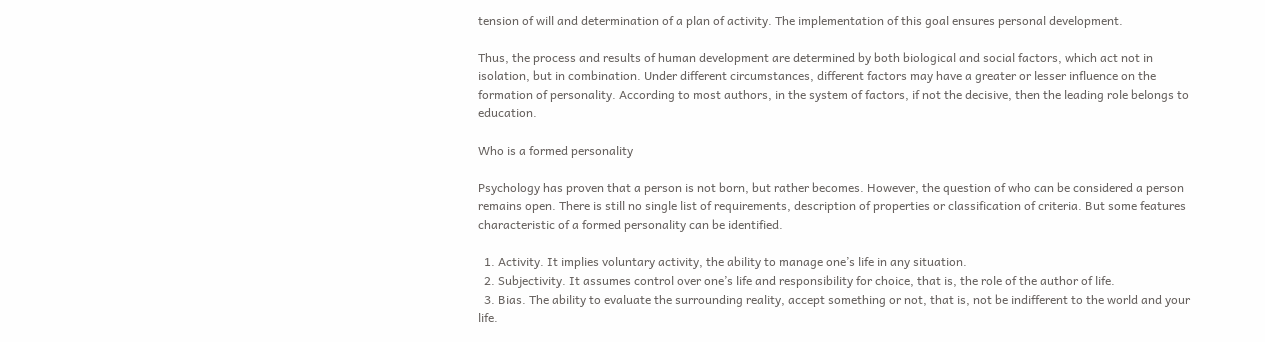tension of will and determination of a plan of activity. The implementation of this goal ensures personal development.

Thus, the process and results of human development are determined by both biological and social factors, which act not in isolation, but in combination. Under different circumstances, different factors may have a greater or lesser influence on the formation of personality. According to most authors, in the system of factors, if not the decisive, then the leading role belongs to education.

Who is a formed personality

Psychology has proven that a person is not born, but rather becomes. However, the question of who can be considered a person remains open. There is still no single list of requirements, description of properties or classification of criteria. But some features characteristic of a formed personality can be identified.

  1. Activity. It implies voluntary activity, the ability to manage one’s life in any situation.
  2. Subjectivity. It assumes control over one’s life and responsibility for choice, that is, the role of the author of life.
  3. Bias. The ability to evaluate the surrounding reality, accept something or not, that is, not be indifferent to the world and your life.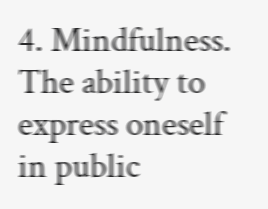4. Mindfulness. The ability to express oneself in public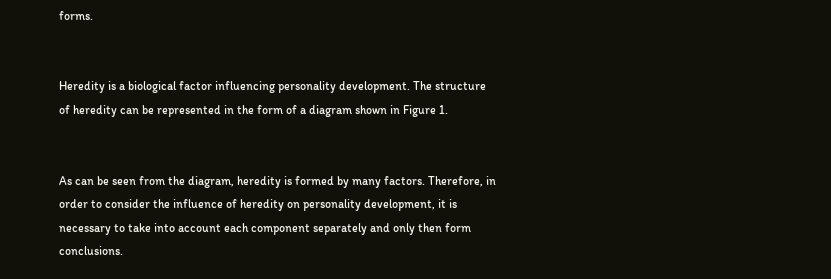forms.


Heredity is a biological factor influencing personality development. The structure of heredity can be represented in the form of a diagram shown in Figure 1.


As can be seen from the diagram, heredity is formed by many factors. Therefore, in order to consider the influence of heredity on personality development, it is necessary to take into account each component separately and only then form conclusions.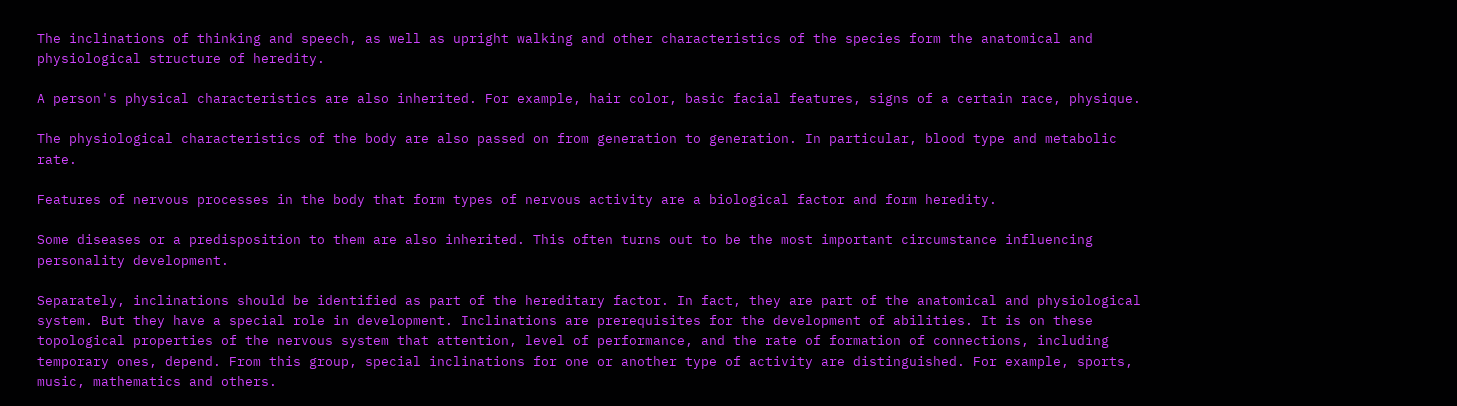The inclinations of thinking and speech, as well as upright walking and other characteristics of the species form the anatomical and physiological structure of heredity.

A person's physical characteristics are also inherited. For example, hair color, basic facial features, signs of a certain race, physique.

The physiological characteristics of the body are also passed on from generation to generation. In particular, blood type and metabolic rate.

Features of nervous processes in the body that form types of nervous activity are a biological factor and form heredity.

Some diseases or a predisposition to them are also inherited. This often turns out to be the most important circumstance influencing personality development.

Separately, inclinations should be identified as part of the hereditary factor. In fact, they are part of the anatomical and physiological system. But they have a special role in development. Inclinations are prerequisites for the development of abilities. It is on these topological properties of the nervous system that attention, level of performance, and the rate of formation of connections, including temporary ones, depend. From this group, special inclinations for one or another type of activity are distinguished. For example, sports, music, mathematics and others.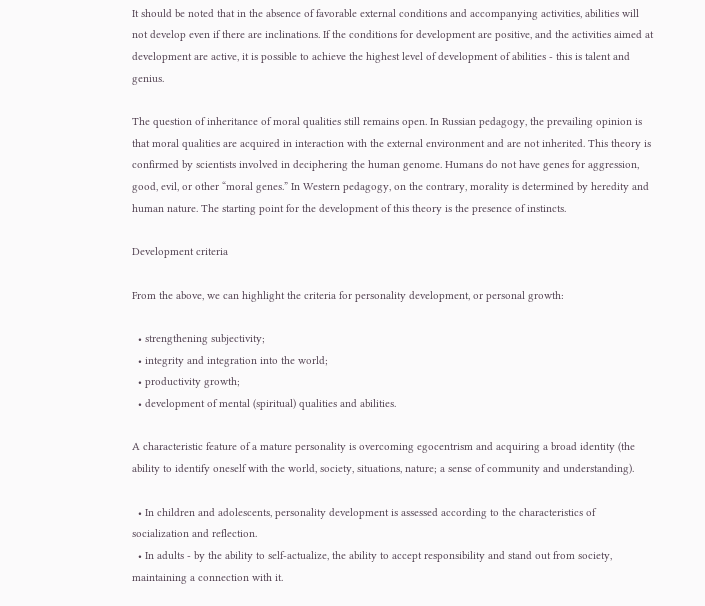It should be noted that in the absence of favorable external conditions and accompanying activities, abilities will not develop even if there are inclinations. If the conditions for development are positive, and the activities aimed at development are active, it is possible to achieve the highest level of development of abilities - this is talent and genius.

The question of inheritance of moral qualities still remains open. In Russian pedagogy, the prevailing opinion is that moral qualities are acquired in interaction with the external environment and are not inherited. This theory is confirmed by scientists involved in deciphering the human genome. Humans do not have genes for aggression, good, evil, or other “moral genes.” In Western pedagogy, on the contrary, morality is determined by heredity and human nature. The starting point for the development of this theory is the presence of instincts.

Development criteria

From the above, we can highlight the criteria for personality development, or personal growth:

  • strengthening subjectivity;
  • integrity and integration into the world;
  • productivity growth;
  • development of mental (spiritual) qualities and abilities.

A characteristic feature of a mature personality is overcoming egocentrism and acquiring a broad identity (the ability to identify oneself with the world, society, situations, nature; a sense of community and understanding).

  • In children and adolescents, personality development is assessed according to the characteristics of socialization and reflection.
  • In adults - by the ability to self-actualize, the ability to accept responsibility and stand out from society, maintaining a connection with it.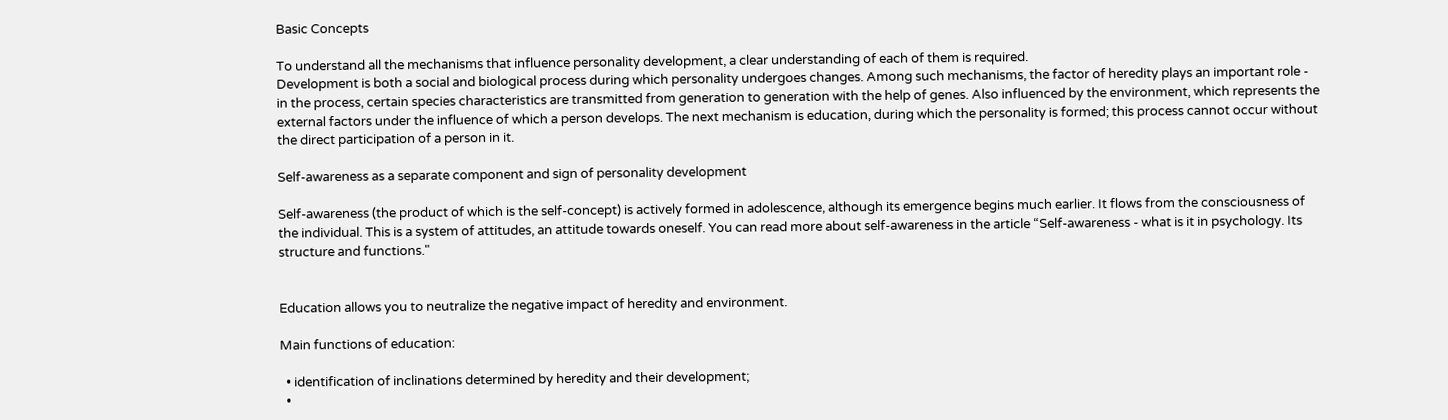Basic Concepts

To understand all the mechanisms that influence personality development, a clear understanding of each of them is required.
Development is both a social and biological process during which personality undergoes changes. Among such mechanisms, the factor of heredity plays an important role - in the process, certain species characteristics are transmitted from generation to generation with the help of genes. Also influenced by the environment, which represents the external factors under the influence of which a person develops. The next mechanism is education, during which the personality is formed; this process cannot occur without the direct participation of a person in it.

Self-awareness as a separate component and sign of personality development

Self-awareness (the product of which is the self-concept) is actively formed in adolescence, although its emergence begins much earlier. It flows from the consciousness of the individual. This is a system of attitudes, an attitude towards oneself. You can read more about self-awareness in the article “Self-awareness - what is it in psychology. Its structure and functions."


Education allows you to neutralize the negative impact of heredity and environment.

Main functions of education:

  • identification of inclinations determined by heredity and their development;
  •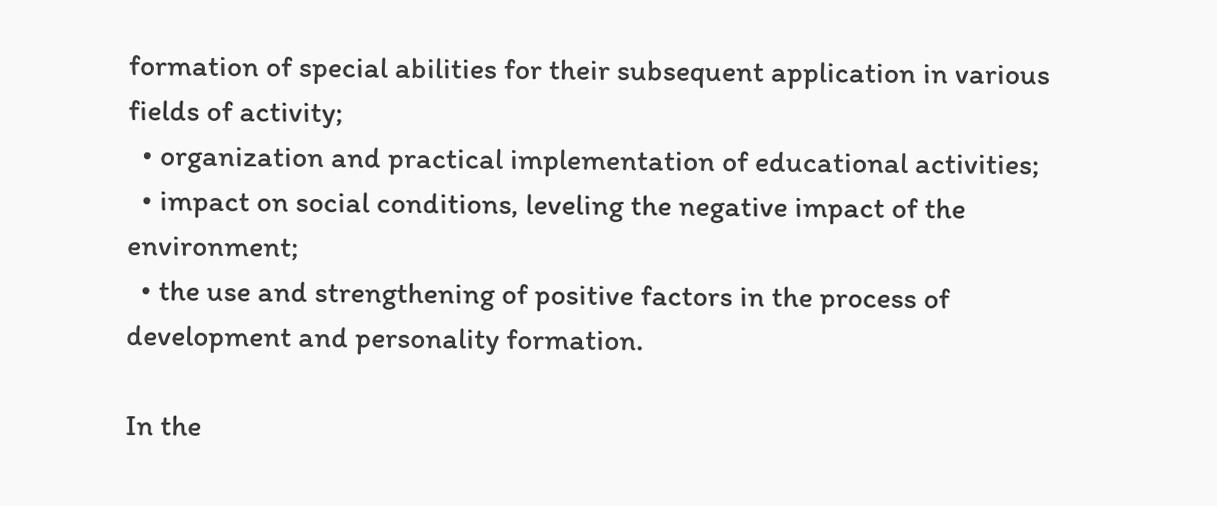formation of special abilities for their subsequent application in various fields of activity;
  • organization and practical implementation of educational activities;
  • impact on social conditions, leveling the negative impact of the environment;
  • the use and strengthening of positive factors in the process of development and personality formation.

In the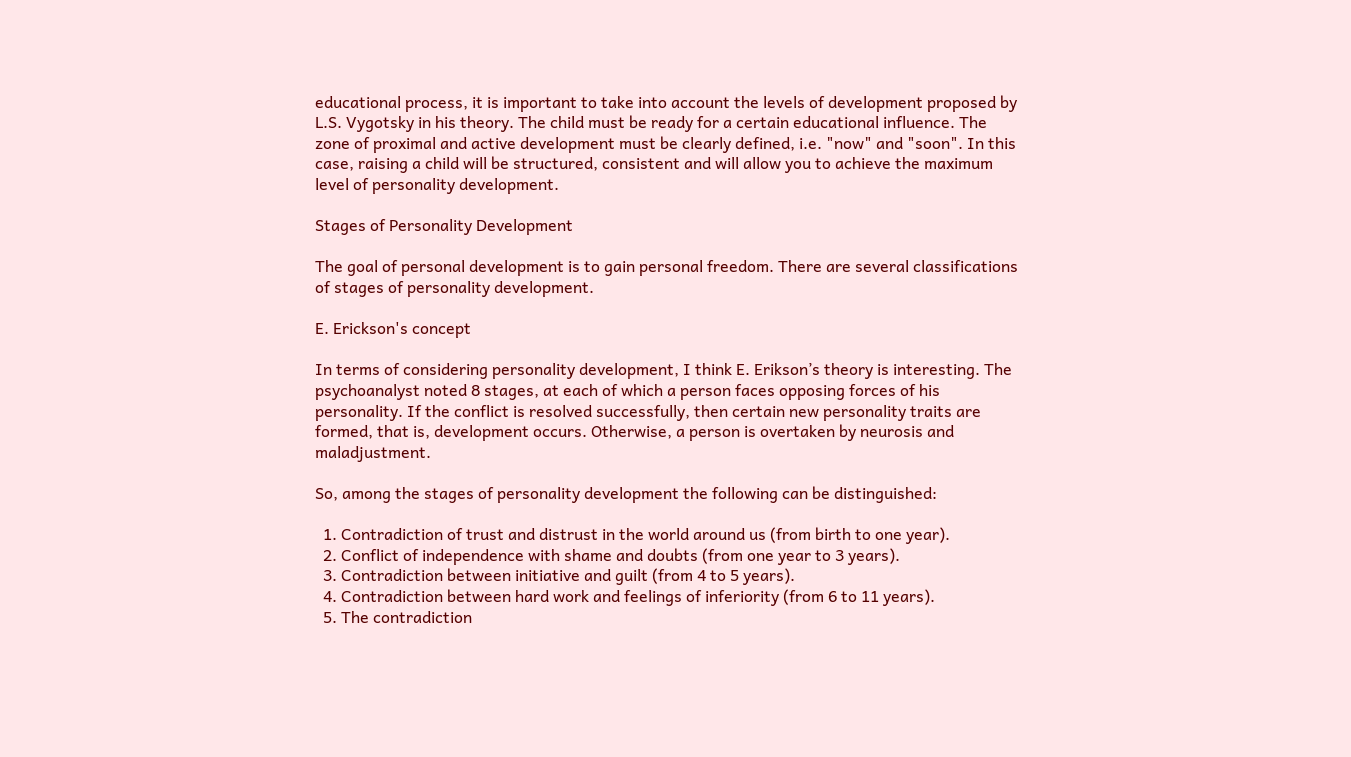educational process, it is important to take into account the levels of development proposed by L.S. Vygotsky in his theory. The child must be ready for a certain educational influence. The zone of proximal and active development must be clearly defined, i.e. "now" and "soon". In this case, raising a child will be structured, consistent and will allow you to achieve the maximum level of personality development.

Stages of Personality Development

The goal of personal development is to gain personal freedom. There are several classifications of stages of personality development.

E. Erickson's concept

In terms of considering personality development, I think E. Erikson’s theory is interesting. The psychoanalyst noted 8 stages, at each of which a person faces opposing forces of his personality. If the conflict is resolved successfully, then certain new personality traits are formed, that is, development occurs. Otherwise, a person is overtaken by neurosis and maladjustment.

So, among the stages of personality development the following can be distinguished:

  1. Contradiction of trust and distrust in the world around us (from birth to one year).
  2. Conflict of independence with shame and doubts (from one year to 3 years).
  3. Contradiction between initiative and guilt (from 4 to 5 years).
  4. Contradiction between hard work and feelings of inferiority (from 6 to 11 years).
  5. The contradiction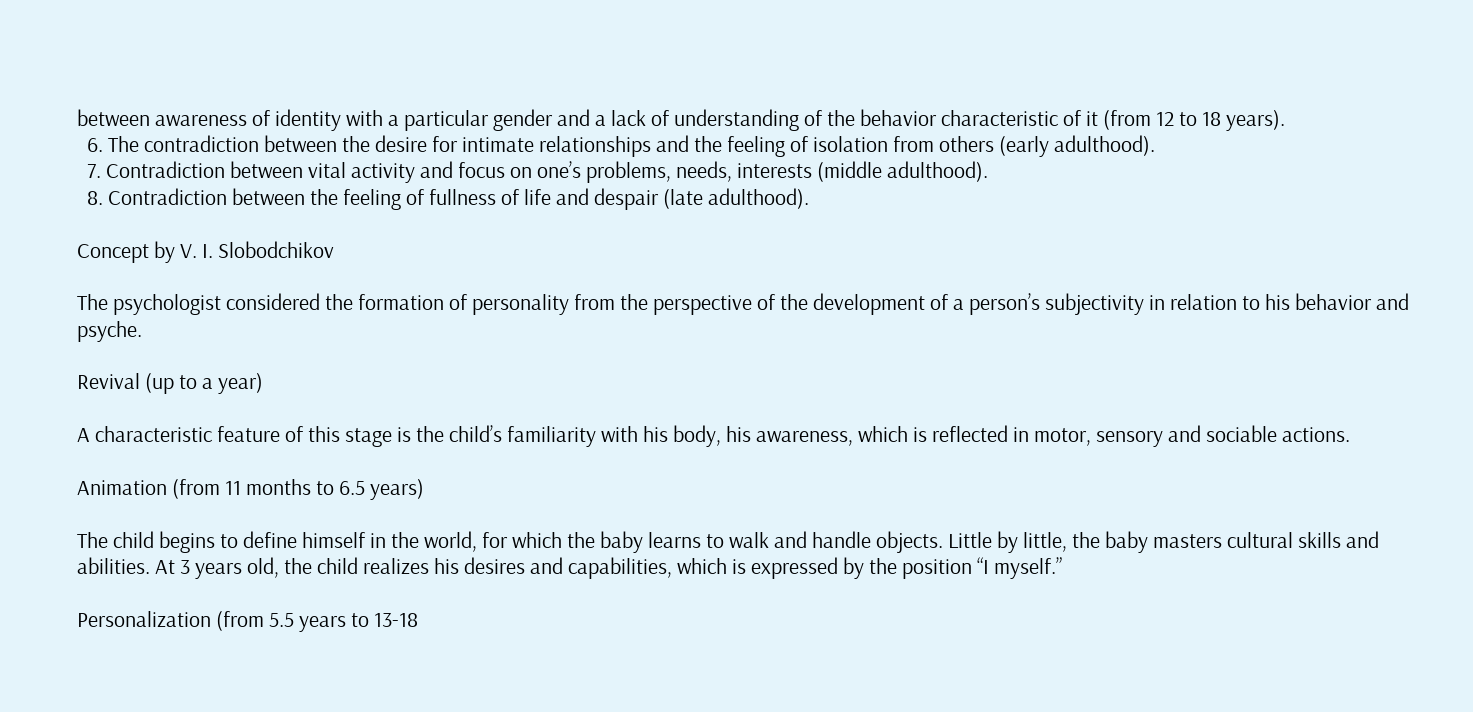between awareness of identity with a particular gender and a lack of understanding of the behavior characteristic of it (from 12 to 18 years).
  6. The contradiction between the desire for intimate relationships and the feeling of isolation from others (early adulthood).
  7. Contradiction between vital activity and focus on one’s problems, needs, interests (middle adulthood).
  8. Contradiction between the feeling of fullness of life and despair (late adulthood).

Concept by V. I. Slobodchikov

The psychologist considered the formation of personality from the perspective of the development of a person’s subjectivity in relation to his behavior and psyche.

Revival (up to a year)

A characteristic feature of this stage is the child’s familiarity with his body, his awareness, which is reflected in motor, sensory and sociable actions.

Animation (from 11 months to 6.5 years)

The child begins to define himself in the world, for which the baby learns to walk and handle objects. Little by little, the baby masters cultural skills and abilities. At 3 years old, the child realizes his desires and capabilities, which is expressed by the position “I myself.”

Personalization (from 5.5 years to 13-18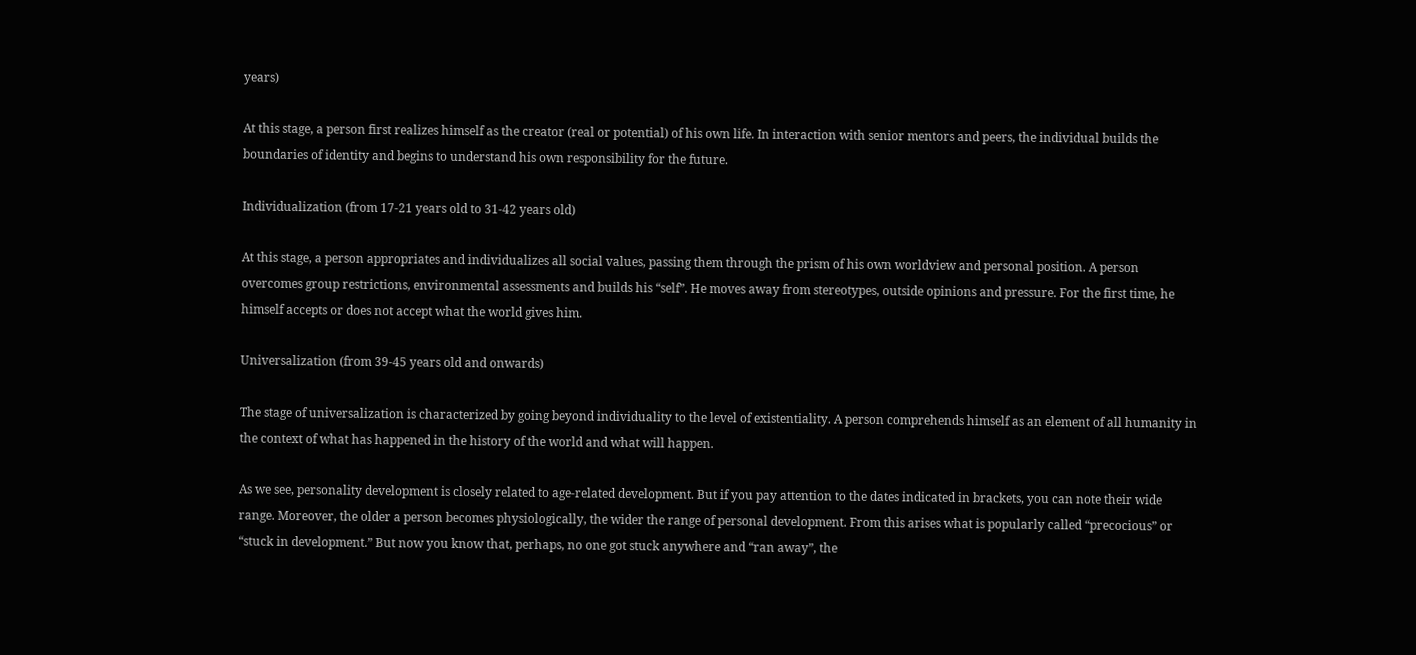years)

At this stage, a person first realizes himself as the creator (real or potential) of his own life. In interaction with senior mentors and peers, the individual builds the boundaries of identity and begins to understand his own responsibility for the future.

Individualization (from 17-21 years old to 31-42 years old)

At this stage, a person appropriates and individualizes all social values, passing them through the prism of his own worldview and personal position. A person overcomes group restrictions, environmental assessments and builds his “self”. He moves away from stereotypes, outside opinions and pressure. For the first time, he himself accepts or does not accept what the world gives him.

Universalization (from 39-45 years old and onwards)

The stage of universalization is characterized by going beyond individuality to the level of existentiality. A person comprehends himself as an element of all humanity in the context of what has happened in the history of the world and what will happen.

As we see, personality development is closely related to age-related development. But if you pay attention to the dates indicated in brackets, you can note their wide range. Moreover, the older a person becomes physiologically, the wider the range of personal development. From this arises what is popularly called “precocious” or “stuck in development.” But now you know that, perhaps, no one got stuck anywhere and “ran away”, the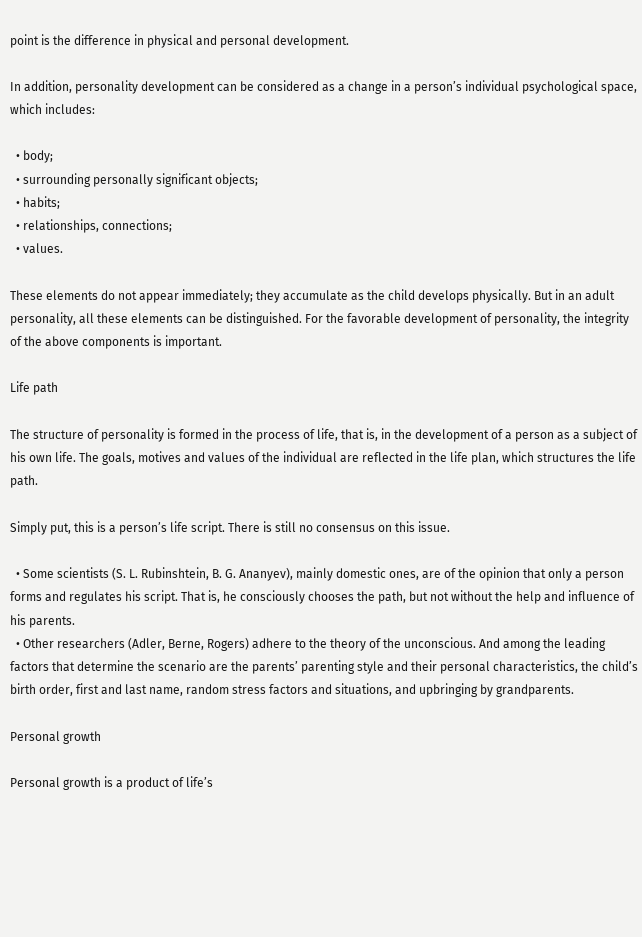point is the difference in physical and personal development.

In addition, personality development can be considered as a change in a person’s individual psychological space, which includes:

  • body;
  • surrounding personally significant objects;
  • habits;
  • relationships, connections;
  • values.

These elements do not appear immediately; they accumulate as the child develops physically. But in an adult personality, all these elements can be distinguished. For the favorable development of personality, the integrity of the above components is important.

Life path

The structure of personality is formed in the process of life, that is, in the development of a person as a subject of his own life. The goals, motives and values of the individual are reflected in the life plan, which structures the life path.

Simply put, this is a person’s life script. There is still no consensus on this issue.

  • Some scientists (S. L. Rubinshtein, B. G. Ananyev), mainly domestic ones, are of the opinion that only a person forms and regulates his script. That is, he consciously chooses the path, but not without the help and influence of his parents.
  • Other researchers (Adler, Berne, Rogers) adhere to the theory of the unconscious. And among the leading factors that determine the scenario are the parents’ parenting style and their personal characteristics, the child’s birth order, first and last name, random stress factors and situations, and upbringing by grandparents.

Personal growth

Personal growth is a product of life’s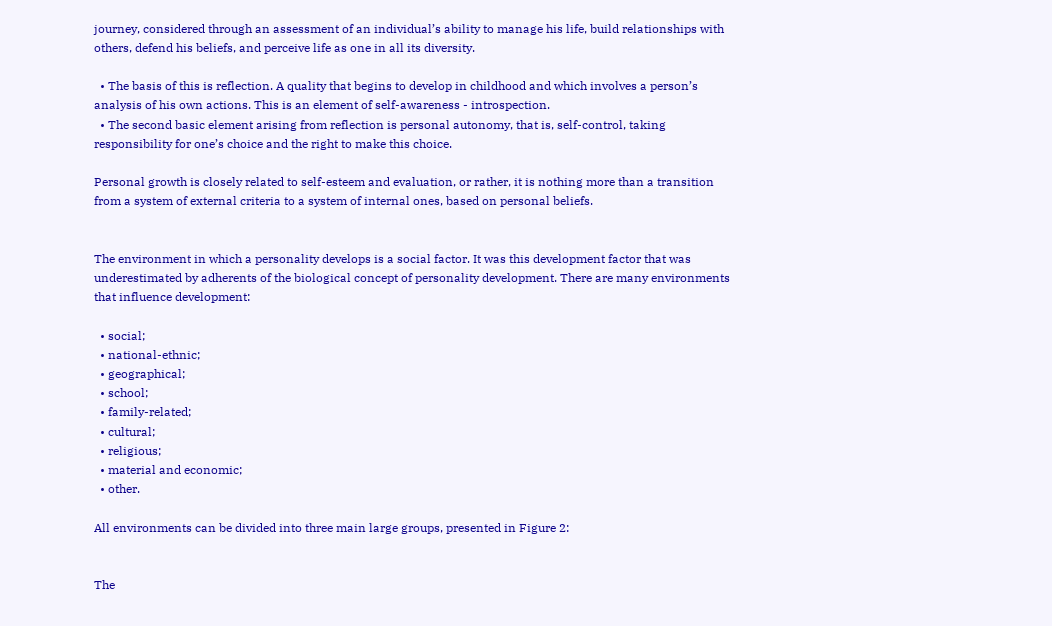journey, considered through an assessment of an individual’s ability to manage his life, build relationships with others, defend his beliefs, and perceive life as one in all its diversity.

  • The basis of this is reflection. A quality that begins to develop in childhood and which involves a person’s analysis of his own actions. This is an element of self-awareness - introspection.
  • The second basic element arising from reflection is personal autonomy, that is, self-control, taking responsibility for one’s choice and the right to make this choice.

Personal growth is closely related to self-esteem and evaluation, or rather, it is nothing more than a transition from a system of external criteria to a system of internal ones, based on personal beliefs.


The environment in which a personality develops is a social factor. It was this development factor that was underestimated by adherents of the biological concept of personality development. There are many environments that influence development:

  • social;
  • national-ethnic;
  • geographical;
  • school;
  • family-related;
  • cultural;
  • religious;
  • material and economic;
  • other.

All environments can be divided into three main large groups, presented in Figure 2:


The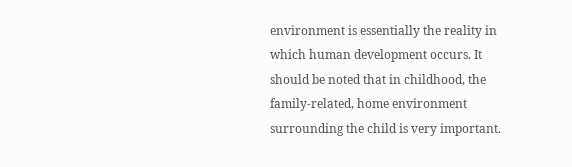environment is essentially the reality in which human development occurs. It should be noted that in childhood, the family-related, home environment surrounding the child is very important.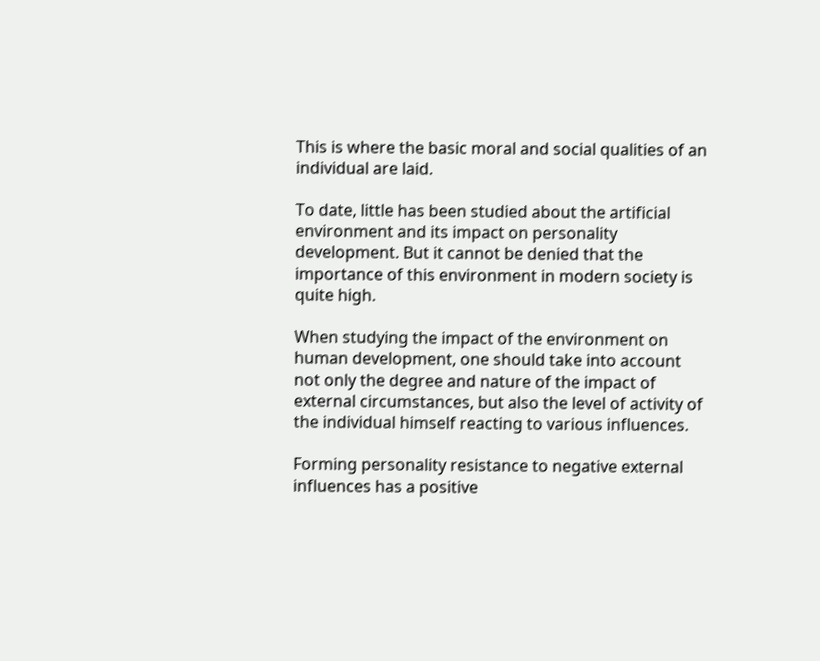This is where the basic moral and social qualities of an individual are laid.

To date, little has been studied about the artificial environment and its impact on personality development. But it cannot be denied that the importance of this environment in modern society is quite high.

When studying the impact of the environment on human development, one should take into account not only the degree and nature of the impact of external circumstances, but also the level of activity of the individual himself reacting to various influences.

Forming personality resistance to negative external influences has a positive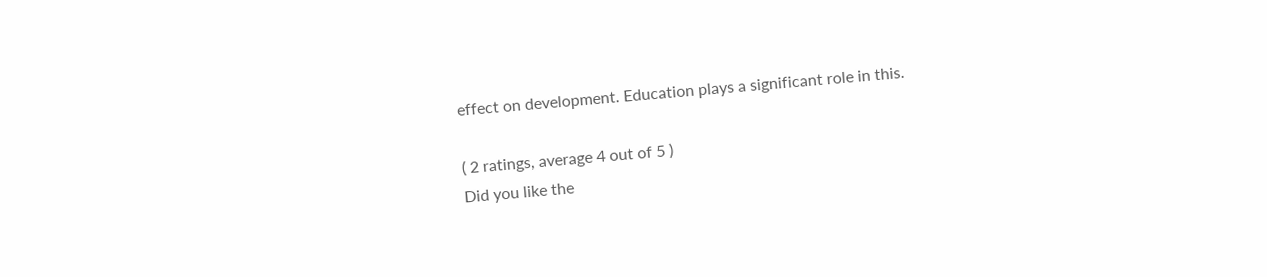effect on development. Education plays a significant role in this.

( 2 ratings, average 4 out of 5 )
Did you like the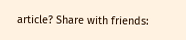article? Share with friends: